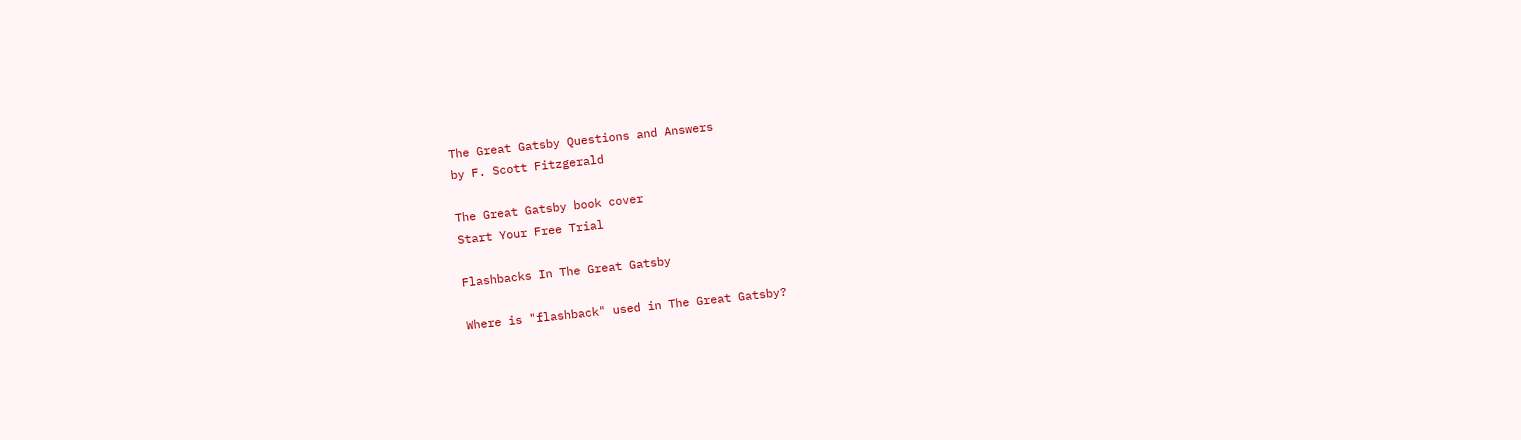The Great Gatsby Questions and Answers
by F. Scott Fitzgerald

The Great Gatsby book cover
Start Your Free Trial

Flashbacks In The Great Gatsby

Where is "flashback" used in The Great Gatsby?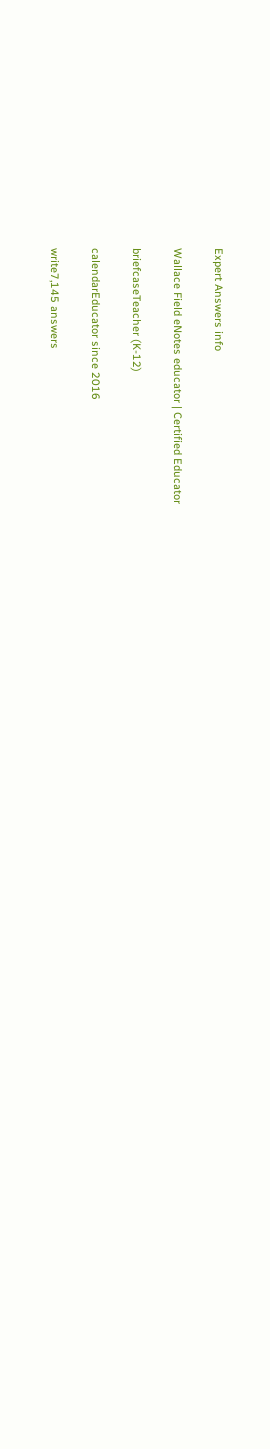Expert Answers info

Wallace Field eNotes educator | Certified Educator

briefcaseTeacher (K-12)

calendarEducator since 2016

write7,145 answers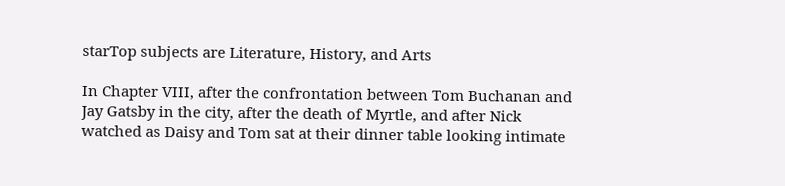starTop subjects are Literature, History, and Arts

In Chapter VIII, after the confrontation between Tom Buchanan and Jay Gatsby in the city, after the death of Myrtle, and after Nick watched as Daisy and Tom sat at their dinner table looking intimate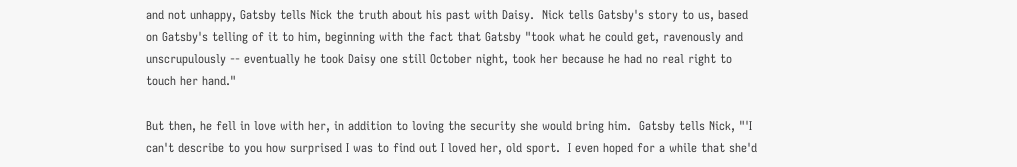and not unhappy, Gatsby tells Nick the truth about his past with Daisy.  Nick tells Gatsby's story to us, based on Gatsby's telling of it to him, beginning with the fact that Gatsby "took what he could get, ravenously and unscrupulously -- eventually he took Daisy one still October night, took her because he had no real right to touch her hand."

But then, he fell in love with her, in addition to loving the security she would bring him.  Gatsby tells Nick, "'I can't describe to you how surprised I was to find out I loved her, old sport.  I even hoped for a while that she'd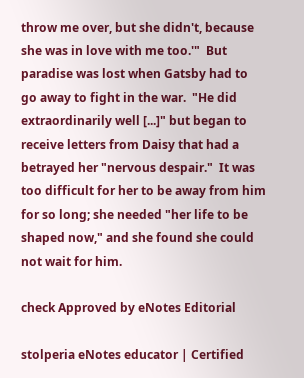throw me over, but she didn't, because she was in love with me too.'"  But paradise was lost when Gatsby had to go away to fight in the war.  "He did extraordinarily well [...]" but began to receive letters from Daisy that had a betrayed her "nervous despair."  It was too difficult for her to be away from him for so long; she needed "her life to be shaped now," and she found she could not wait for him.

check Approved by eNotes Editorial

stolperia eNotes educator | Certified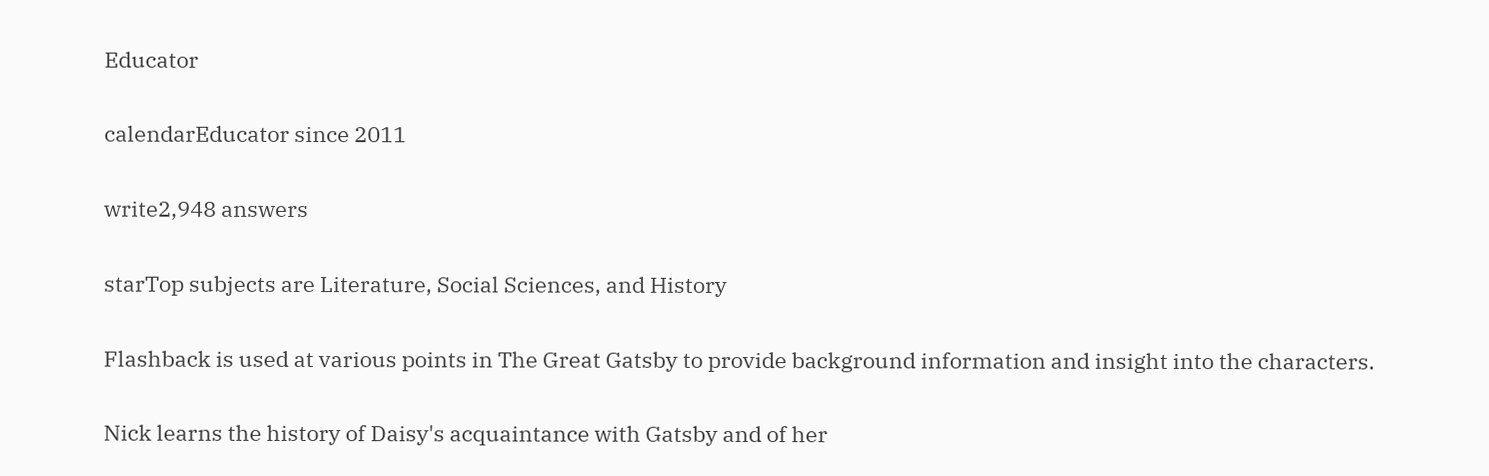Educator

calendarEducator since 2011

write2,948 answers

starTop subjects are Literature, Social Sciences, and History

Flashback is used at various points in The Great Gatsby to provide background information and insight into the characters.

Nick learns the history of Daisy's acquaintance with Gatsby and of her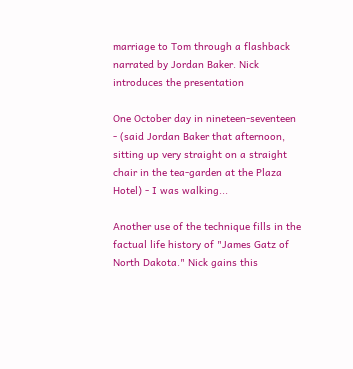marriage to Tom through a flashback narrated by Jordan Baker. Nick introduces the presentation

One October day in nineteen-seventeen - (said Jordan Baker that afternoon, sitting up very straight on a straight chair in the tea-garden at the Plaza Hotel) - I was walking...

Another use of the technique fills in the factual life history of "James Gatz of North Dakota." Nick gains this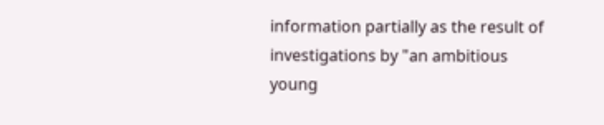information partially as the result of investigations by "an ambitious young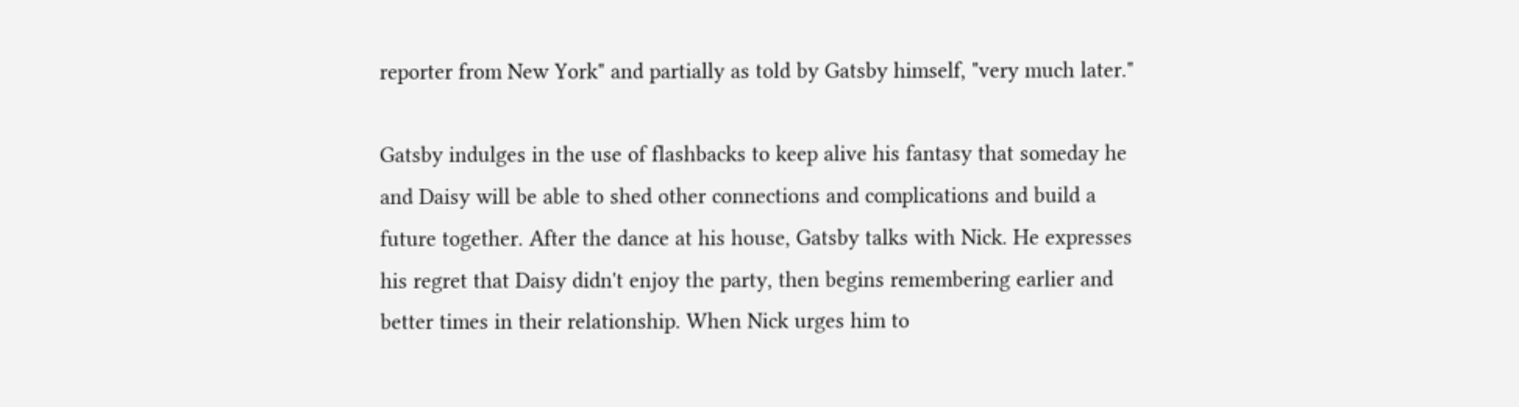reporter from New York" and partially as told by Gatsby himself, "very much later."

Gatsby indulges in the use of flashbacks to keep alive his fantasy that someday he and Daisy will be able to shed other connections and complications and build a future together. After the dance at his house, Gatsby talks with Nick. He expresses his regret that Daisy didn't enjoy the party, then begins remembering earlier and better times in their relationship. When Nick urges him to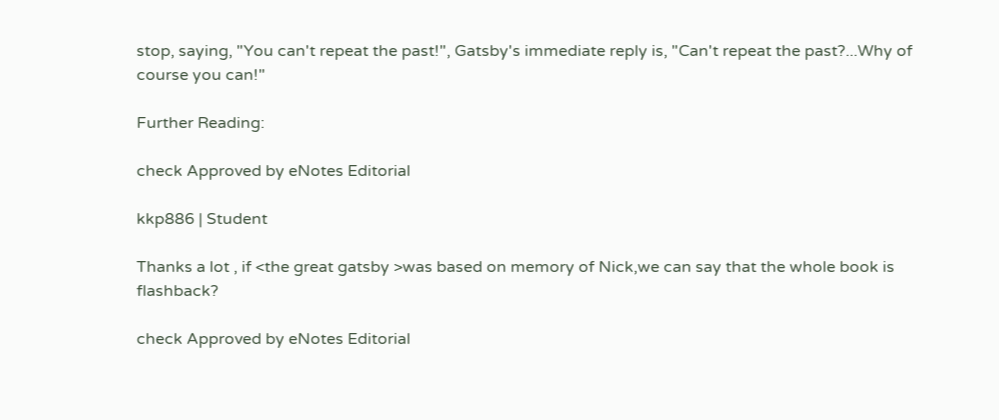stop, saying, "You can't repeat the past!", Gatsby's immediate reply is, "Can't repeat the past?...Why of course you can!"

Further Reading:

check Approved by eNotes Editorial

kkp886 | Student

Thanks a lot , if <the great gatsby >was based on memory of Nick,we can say that the whole book is flashback?

check Approved by eNotes Editorial